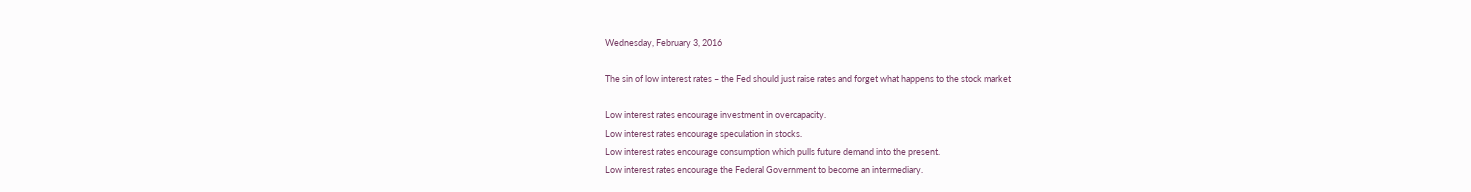Wednesday, February 3, 2016

The sin of low interest rates – the Fed should just raise rates and forget what happens to the stock market

Low interest rates encourage investment in overcapacity.
Low interest rates encourage speculation in stocks.
Low interest rates encourage consumption which pulls future demand into the present.
Low interest rates encourage the Federal Government to become an intermediary.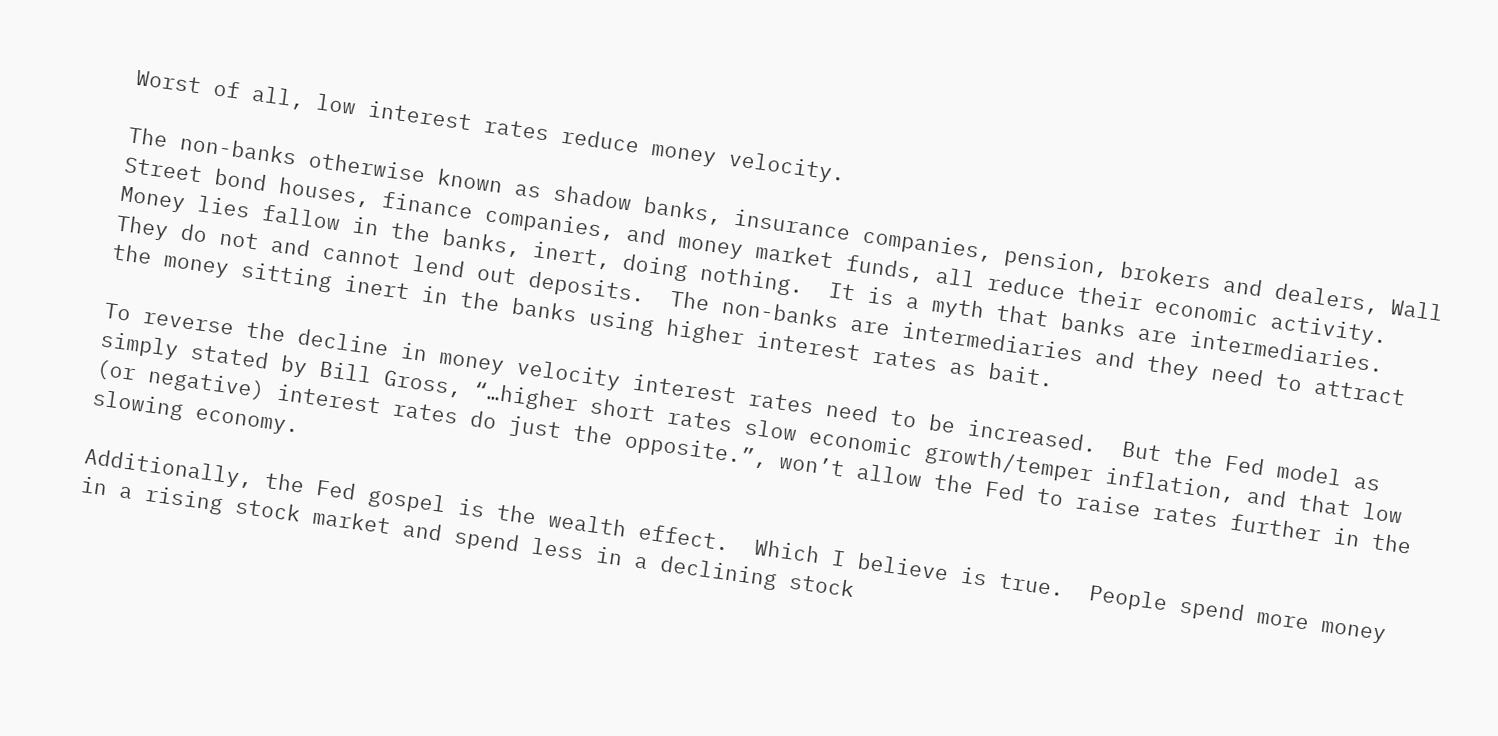Worst of all, low interest rates reduce money velocity.

The non-banks otherwise known as shadow banks, insurance companies, pension, brokers and dealers, Wall Street bond houses, finance companies, and money market funds, all reduce their economic activity.  Money lies fallow in the banks, inert, doing nothing.  It is a myth that banks are intermediaries.  They do not and cannot lend out deposits.  The non-banks are intermediaries and they need to attract the money sitting inert in the banks using higher interest rates as bait.

To reverse the decline in money velocity interest rates need to be increased.  But the Fed model as simply stated by Bill Gross, “…higher short rates slow economic growth/temper inflation, and that low (or negative) interest rates do just the opposite.”, won’t allow the Fed to raise rates further in the slowing economy.

Additionally, the Fed gospel is the wealth effect.  Which I believe is true.  People spend more money in a rising stock market and spend less in a declining stock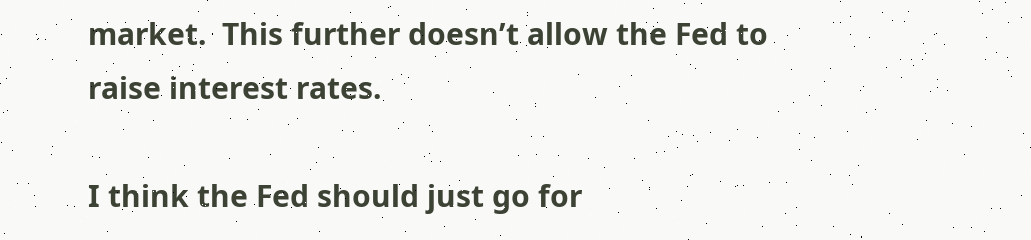market.  This further doesn’t allow the Fed to raise interest rates.

I think the Fed should just go for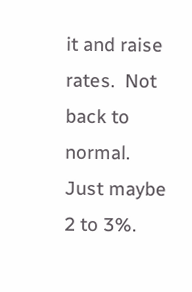it and raise rates.  Not back to normal.  Just maybe 2 to 3%.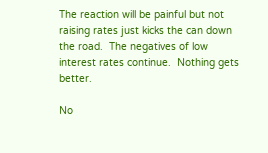The reaction will be painful but not raising rates just kicks the can down the road.  The negatives of low interest rates continue.  Nothing gets better.

No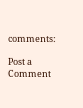comments:

Post a Comment